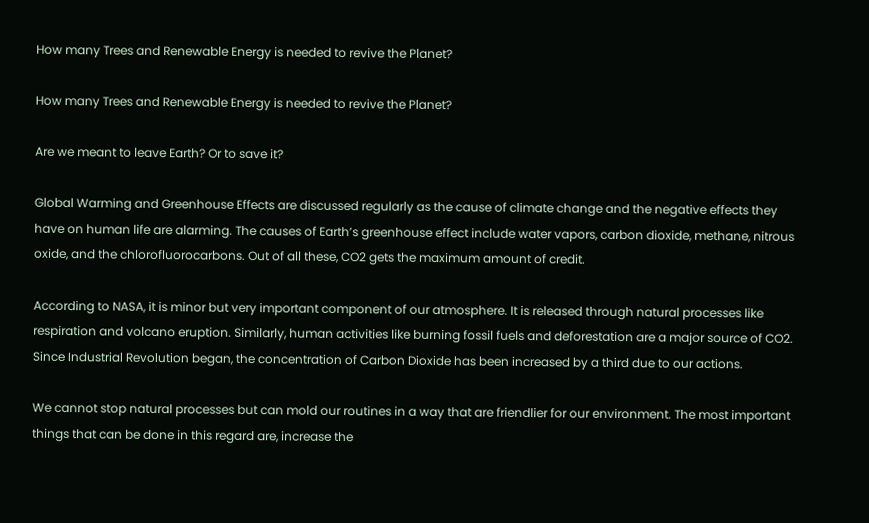How many Trees and Renewable Energy is needed to revive the Planet?

How many Trees and Renewable Energy is needed to revive the Planet?

Are we meant to leave Earth? Or to save it?

Global Warming and Greenhouse Effects are discussed regularly as the cause of climate change and the negative effects they have on human life are alarming. The causes of Earth’s greenhouse effect include water vapors, carbon dioxide, methane, nitrous oxide, and the chlorofluorocarbons. Out of all these, CO2 gets the maximum amount of credit.

According to NASA, it is minor but very important component of our atmosphere. It is released through natural processes like respiration and volcano eruption. Similarly, human activities like burning fossil fuels and deforestation are a major source of CO2. Since Industrial Revolution began, the concentration of Carbon Dioxide has been increased by a third due to our actions.

We cannot stop natural processes but can mold our routines in a way that are friendlier for our environment. The most important things that can be done in this regard are, increase the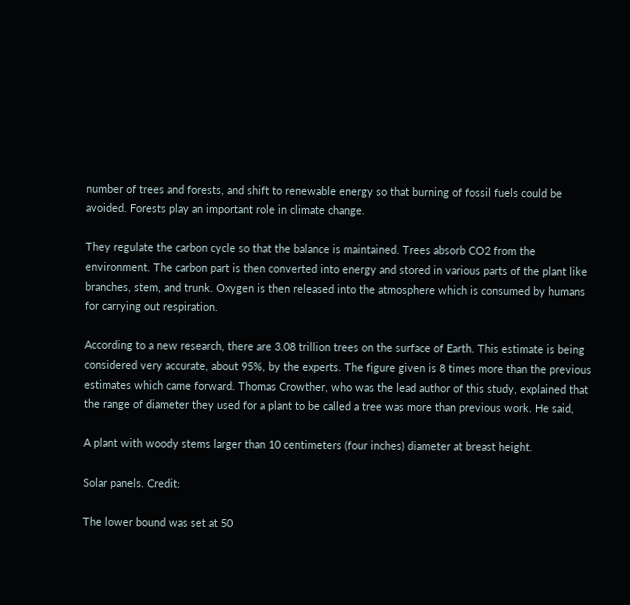number of trees and forests, and shift to renewable energy so that burning of fossil fuels could be avoided. Forests play an important role in climate change.

They regulate the carbon cycle so that the balance is maintained. Trees absorb CO2 from the environment. The carbon part is then converted into energy and stored in various parts of the plant like branches, stem, and trunk. Oxygen is then released into the atmosphere which is consumed by humans for carrying out respiration.

According to a new research, there are 3.08 trillion trees on the surface of Earth. This estimate is being considered very accurate, about 95%, by the experts. The figure given is 8 times more than the previous estimates which came forward. Thomas Crowther, who was the lead author of this study, explained that the range of diameter they used for a plant to be called a tree was more than previous work. He said,

A plant with woody stems larger than 10 centimeters (four inches) diameter at breast height.

Solar panels. Credit:

The lower bound was set at 50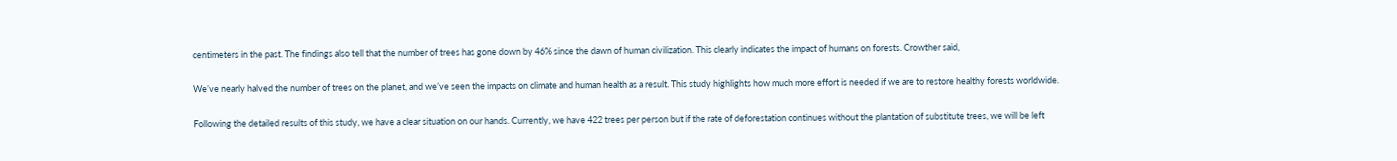centimeters in the past. The findings also tell that the number of trees has gone down by 46% since the dawn of human civilization. This clearly indicates the impact of humans on forests. Crowther said,

We’ve nearly halved the number of trees on the planet, and we’ve seen the impacts on climate and human health as a result. This study highlights how much more effort is needed if we are to restore healthy forests worldwide.

Following the detailed results of this study, we have a clear situation on our hands. Currently, we have 422 trees per person but if the rate of deforestation continues without the plantation of substitute trees, we will be left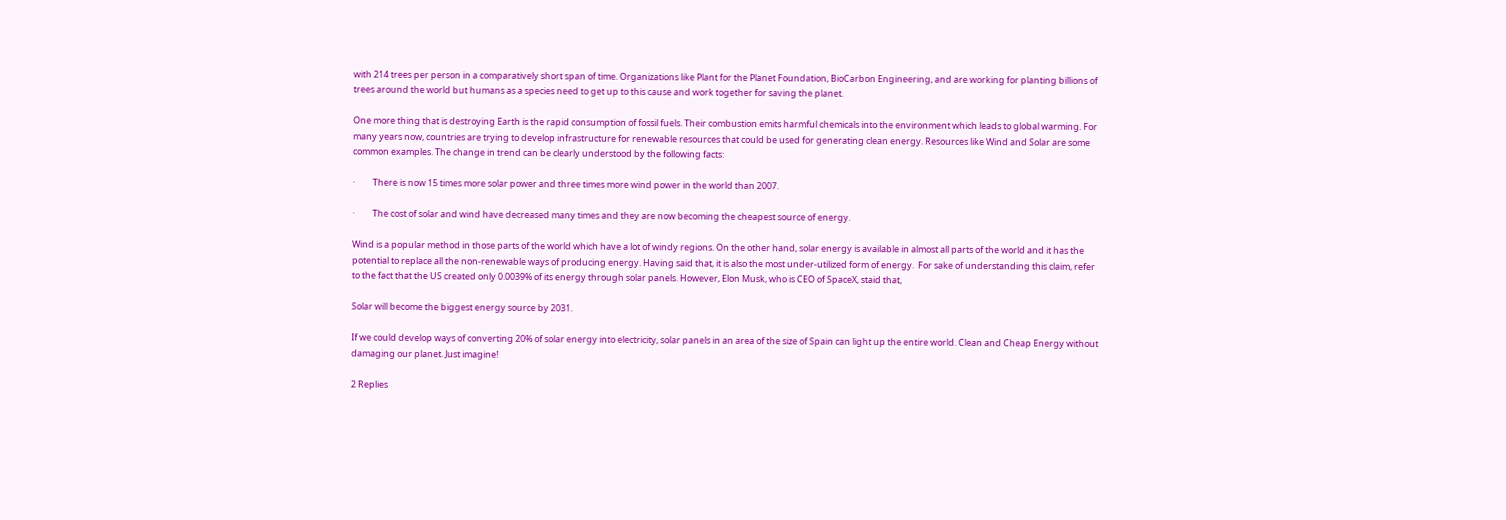with 214 trees per person in a comparatively short span of time. Organizations like Plant for the Planet Foundation, BioCarbon Engineering, and are working for planting billions of trees around the world but humans as a species need to get up to this cause and work together for saving the planet.

One more thing that is destroying Earth is the rapid consumption of fossil fuels. Their combustion emits harmful chemicals into the environment which leads to global warming. For many years now, countries are trying to develop infrastructure for renewable resources that could be used for generating clean energy. Resources like Wind and Solar are some common examples. The change in trend can be clearly understood by the following facts:

·         There is now 15 times more solar power and three times more wind power in the world than 2007.

·         The cost of solar and wind have decreased many times and they are now becoming the cheapest source of energy.

Wind is a popular method in those parts of the world which have a lot of windy regions. On the other hand, solar energy is available in almost all parts of the world and it has the potential to replace all the non-renewable ways of producing energy. Having said that, it is also the most under-utilized form of energy.  For sake of understanding this claim, refer to the fact that the US created only 0.0039% of its energy through solar panels. However, Elon Musk, who is CEO of SpaceX, staid that,

Solar will become the biggest energy source by 2031.

If we could develop ways of converting 20% of solar energy into electricity, solar panels in an area of the size of Spain can light up the entire world. Clean and Cheap Energy without damaging our planet. Just imagine!

2 Replies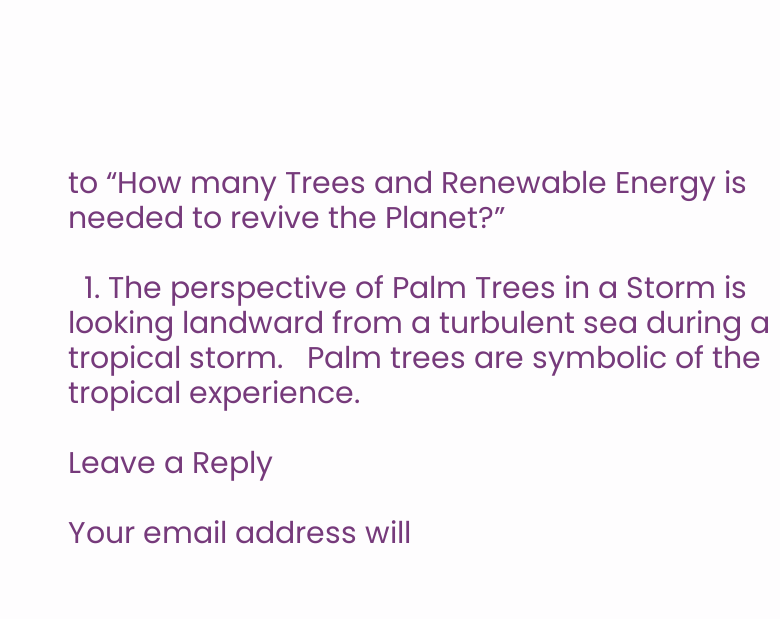to “How many Trees and Renewable Energy is needed to revive the Planet?”

  1. The perspective of Palm Trees in a Storm is looking landward from a turbulent sea during a tropical storm.   Palm trees are symbolic of the tropical experience.

Leave a Reply

Your email address will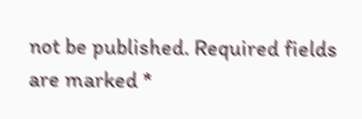not be published. Required fields are marked *